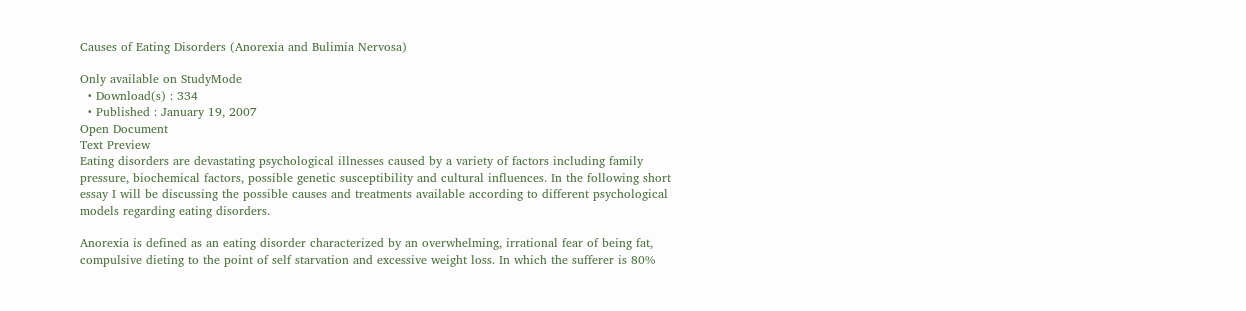Causes of Eating Disorders (Anorexia and Bulimia Nervosa)

Only available on StudyMode
  • Download(s) : 334
  • Published : January 19, 2007
Open Document
Text Preview
Eating disorders are devastating psychological illnesses caused by a variety of factors including family pressure, biochemical factors, possible genetic susceptibility and cultural influences. In the following short essay I will be discussing the possible causes and treatments available according to different psychological models regarding eating disorders.

Anorexia is defined as an eating disorder characterized by an overwhelming, irrational fear of being fat, compulsive dieting to the point of self starvation and excessive weight loss. In which the sufferer is 80%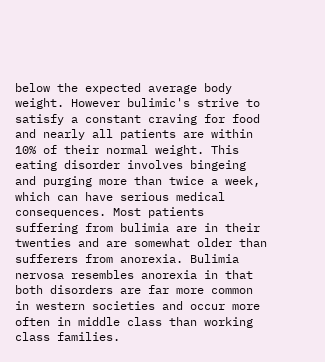below the expected average body weight. However bulimic's strive to satisfy a constant craving for food and nearly all patients are within 10% of their normal weight. This eating disorder involves bingeing and purging more than twice a week, which can have serious medical consequences. Most patients suffering from bulimia are in their twenties and are somewhat older than sufferers from anorexia. Bulimia nervosa resembles anorexia in that both disorders are far more common in western societies and occur more often in middle class than working class families.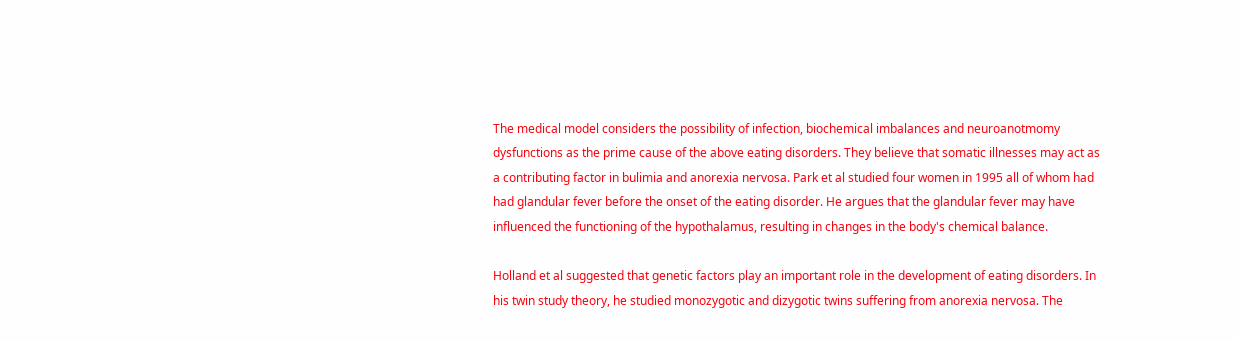The medical model considers the possibility of infection, biochemical imbalances and neuroanotmomy dysfunctions as the prime cause of the above eating disorders. They believe that somatic illnesses may act as a contributing factor in bulimia and anorexia nervosa. Park et al studied four women in 1995 all of whom had had glandular fever before the onset of the eating disorder. He argues that the glandular fever may have influenced the functioning of the hypothalamus, resulting in changes in the body's chemical balance.

Holland et al suggested that genetic factors play an important role in the development of eating disorders. In his twin study theory, he studied monozygotic and dizygotic twins suffering from anorexia nervosa. The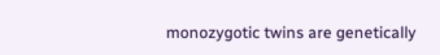monozygotic twins are genetically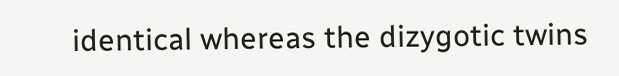identical whereas the dizygotic twins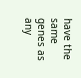have the same genes as any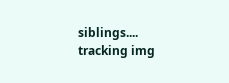siblings....
tracking img